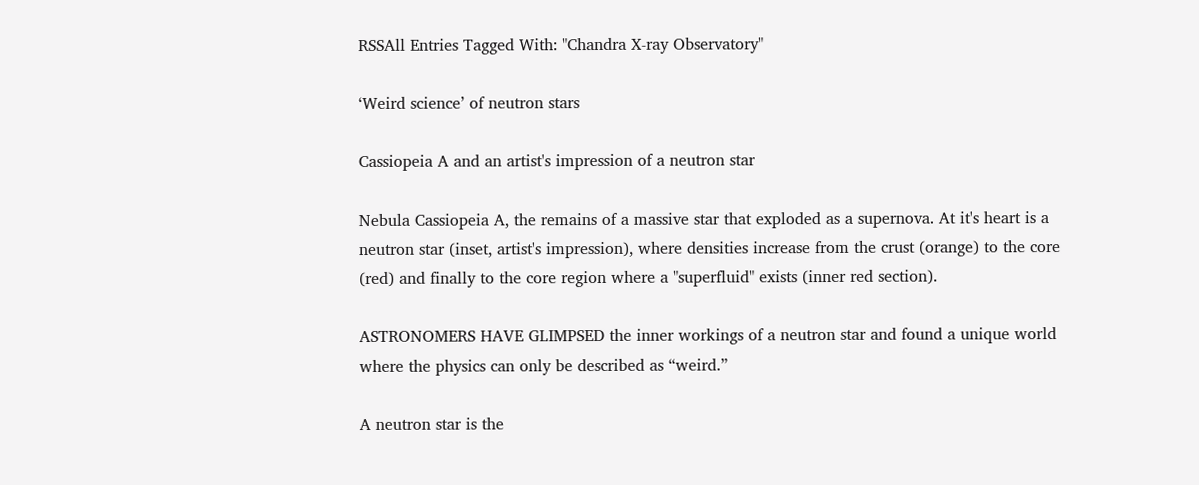RSSAll Entries Tagged With: "Chandra X-ray Observatory"

‘Weird science’ of neutron stars

Cassiopeia A and an artist's impression of a neutron star

Nebula Cassiopeia A, the remains of a massive star that exploded as a supernova. At it's heart is a neutron star (inset, artist's impression), where densities increase from the crust (orange) to the core (red) and finally to the core region where a "superfluid" exists (inner red section).

ASTRONOMERS HAVE GLIMPSED the inner workings of a neutron star and found a unique world where the physics can only be described as “weird.”

A neutron star is the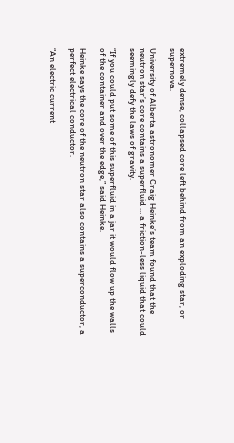extremely dense, collapsed core left behind from an exploding star, or supernova.

University of Alberta astronomer Craig Heinke’s team found that the neutron star’s core contains a superfluid … a friction-less liquid that could seemingly defy the laws of gravity.

“If you could put some of this superfluid in a jar it would flow up the walls of the container and over the edge,” said Heinke.

Heinke says the core of the neutron star also contains a superconductor, a perfect electrical conductor.

“An electric current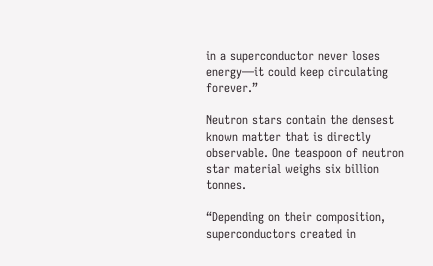in a superconductor never loses energy—it could keep circulating forever.”

Neutron stars contain the densest known matter that is directly observable. One teaspoon of neutron star material weighs six billion tonnes.

“Depending on their composition, superconductors created in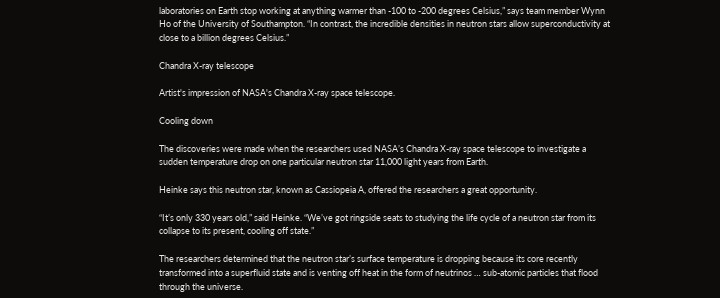laboratories on Earth stop working at anything warmer than -100 to -200 degrees Celsius,” says team member Wynn Ho of the University of Southampton. “In contrast, the incredible densities in neutron stars allow superconductivity at close to a billion degrees Celsius.”

Chandra X-ray telescope

Artist's impression of NASA's Chandra X-ray space telescope.

Cooling down

The discoveries were made when the researchers used NASA’s Chandra X-ray space telescope to investigate a sudden temperature drop on one particular neutron star 11,000 light years from Earth.

Heinke says this neutron star, known as Cassiopeia A, offered the researchers a great opportunity.

“It’s only 330 years old,” said Heinke. “We’ve got ringside seats to studying the life cycle of a neutron star from its collapse to its present, cooling off state.”

The researchers determined that the neutron star’s surface temperature is dropping because its core recently transformed into a superfluid state and is venting off heat in the form of neutrinos … sub-atomic particles that flood through the universe.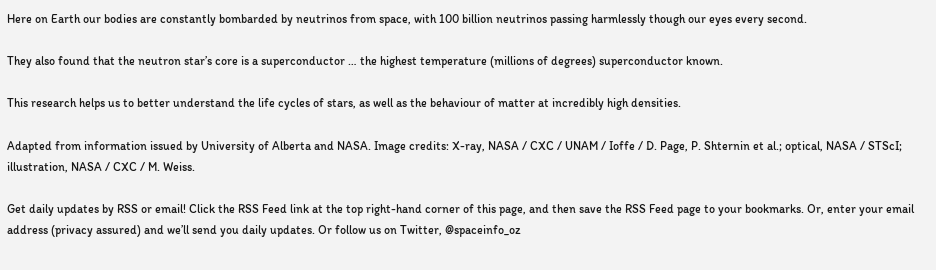Here on Earth our bodies are constantly bombarded by neutrinos from space, with 100 billion neutrinos passing harmlessly though our eyes every second.

They also found that the neutron star’s core is a superconductor … the highest temperature (millions of degrees) superconductor known.

This research helps us to better understand the life cycles of stars, as well as the behaviour of matter at incredibly high densities.

Adapted from information issued by University of Alberta and NASA. Image credits: X-ray, NASA / CXC / UNAM / Ioffe / D. Page, P. Shternin et al.; optical, NASA / STScI; illustration, NASA / CXC / M. Weiss.

Get daily updates by RSS or email! Click the RSS Feed link at the top right-hand corner of this page, and then save the RSS Feed page to your bookmarks. Or, enter your email address (privacy assured) and we’ll send you daily updates. Or follow us on Twitter, @spaceinfo_oz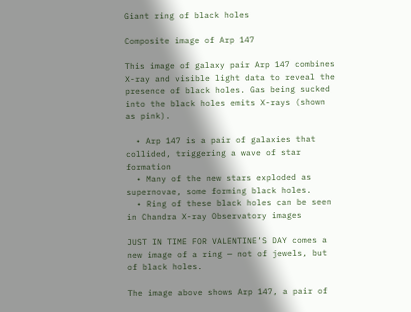Giant ring of black holes

Composite image of Arp 147

This image of galaxy pair Arp 147 combines X-ray and visible light data to reveal the presence of black holes. Gas being sucked into the black holes emits X-rays (shown as pink).

  • Arp 147 is a pair of galaxies that collided, triggering a wave of star formation
  • Many of the new stars exploded as supernovae, some forming black holes.
  • Ring of these black holes can be seen in Chandra X-ray Observatory images

JUST IN TIME FOR VALENTINE’S DAY comes a new image of a ring — not of jewels, but of black holes.

The image above shows Arp 147, a pair of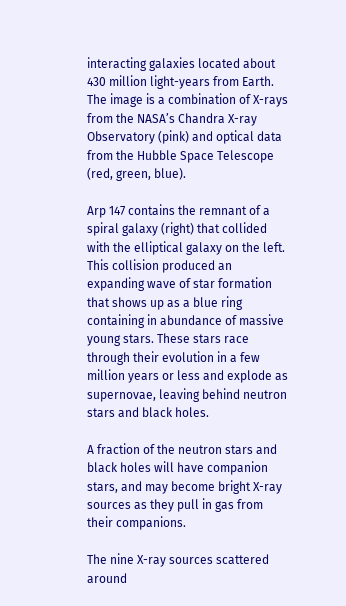interacting galaxies located about 430 million light-years from Earth. The image is a combination of X-rays from the NASA’s Chandra X-ray Observatory (pink) and optical data from the Hubble Space Telescope (red, green, blue).

Arp 147 contains the remnant of a spiral galaxy (right) that collided with the elliptical galaxy on the left. This collision produced an expanding wave of star formation that shows up as a blue ring containing in abundance of massive young stars. These stars race through their evolution in a few million years or less and explode as supernovae, leaving behind neutron stars and black holes.

A fraction of the neutron stars and black holes will have companion stars, and may become bright X-ray sources as they pull in gas from their companions.

The nine X-ray sources scattered around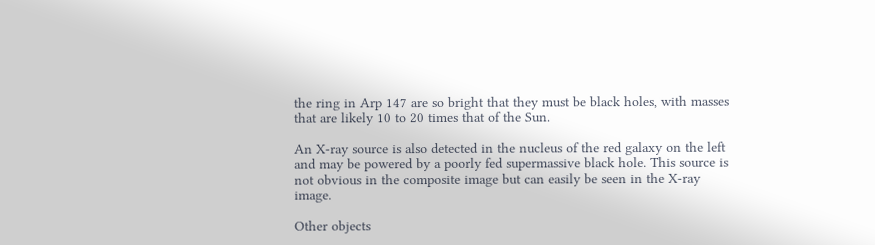the ring in Arp 147 are so bright that they must be black holes, with masses that are likely 10 to 20 times that of the Sun.

An X-ray source is also detected in the nucleus of the red galaxy on the left and may be powered by a poorly fed supermassive black hole. This source is not obvious in the composite image but can easily be seen in the X-ray image.

Other objects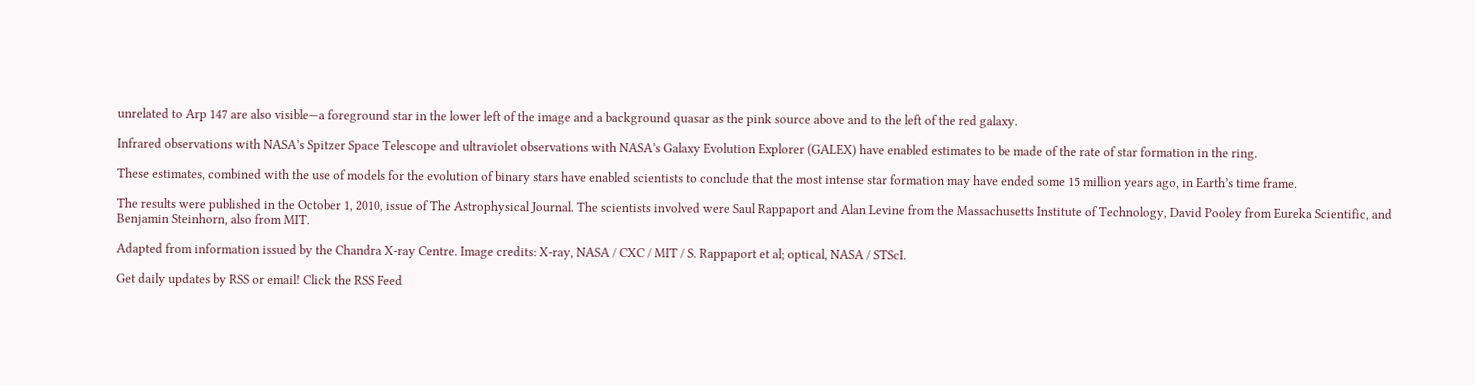unrelated to Arp 147 are also visible—a foreground star in the lower left of the image and a background quasar as the pink source above and to the left of the red galaxy.

Infrared observations with NASA’s Spitzer Space Telescope and ultraviolet observations with NASA’s Galaxy Evolution Explorer (GALEX) have enabled estimates to be made of the rate of star formation in the ring.

These estimates, combined with the use of models for the evolution of binary stars have enabled scientists to conclude that the most intense star formation may have ended some 15 million years ago, in Earth’s time frame.

The results were published in the October 1, 2010, issue of The Astrophysical Journal. The scientists involved were Saul Rappaport and Alan Levine from the Massachusetts Institute of Technology, David Pooley from Eureka Scientific, and Benjamin Steinhorn, also from MIT.

Adapted from information issued by the Chandra X-ray Centre. Image credits: X-ray, NASA / CXC / MIT / S. Rappaport et al; optical, NASA / STScI.

Get daily updates by RSS or email! Click the RSS Feed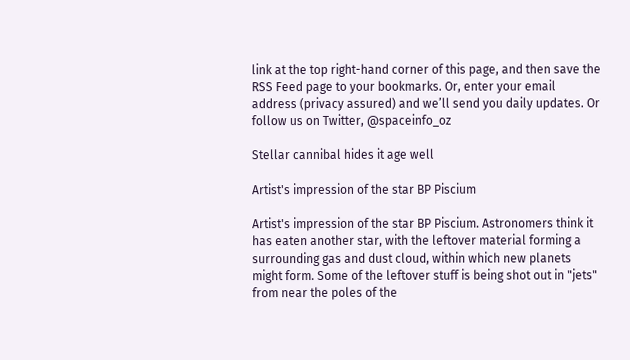link at the top right-hand corner of this page, and then save the RSS Feed page to your bookmarks. Or, enter your email address (privacy assured) and we’ll send you daily updates. Or follow us on Twitter, @spaceinfo_oz

Stellar cannibal hides it age well

Artist's impression of the star BP Piscium

Artist's impression of the star BP Piscium. Astronomers think it has eaten another star, with the leftover material forming a surrounding gas and dust cloud, within which new planets might form. Some of the leftover stuff is being shot out in "jets" from near the poles of the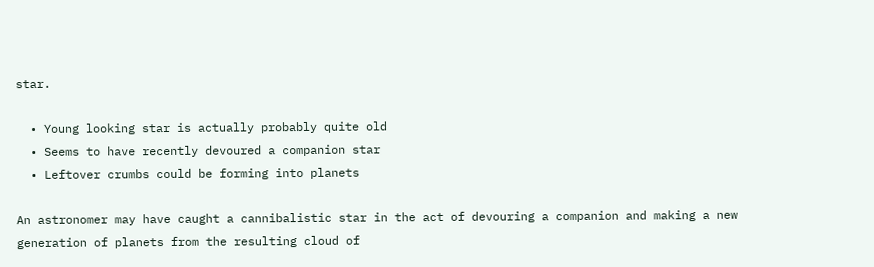star.

  • Young looking star is actually probably quite old
  • Seems to have recently devoured a companion star
  • Leftover crumbs could be forming into planets

An astronomer may have caught a cannibalistic star in the act of devouring a companion and making a new generation of planets from the resulting cloud of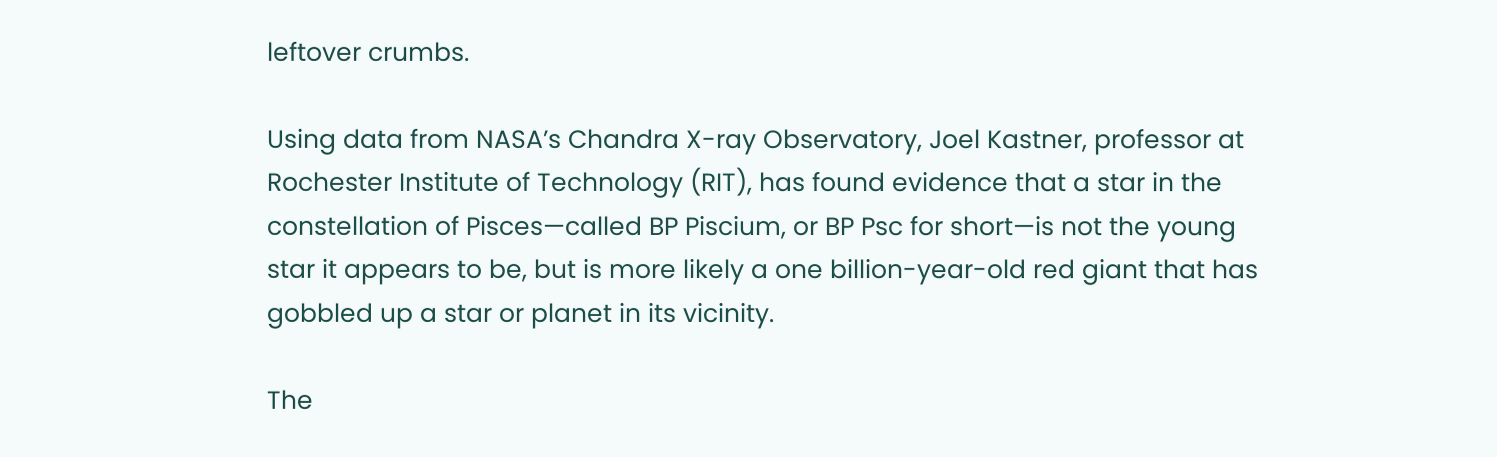leftover crumbs.

Using data from NASA’s Chandra X-ray Observatory, Joel Kastner, professor at Rochester Institute of Technology (RIT), has found evidence that a star in the constellation of Pisces—called BP Piscium, or BP Psc for short—is not the young star it appears to be, but is more likely a one billion-year-old red giant that has gobbled up a star or planet in its vicinity.

The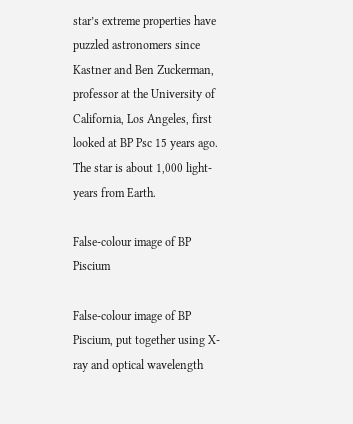star’s extreme properties have puzzled astronomers since Kastner and Ben Zuckerman, professor at the University of California, Los Angeles, first looked at BP Psc 15 years ago. The star is about 1,000 light-years from Earth.

False-colour image of BP Piscium

False-colour image of BP Piscium, put together using X-ray and optical wavelength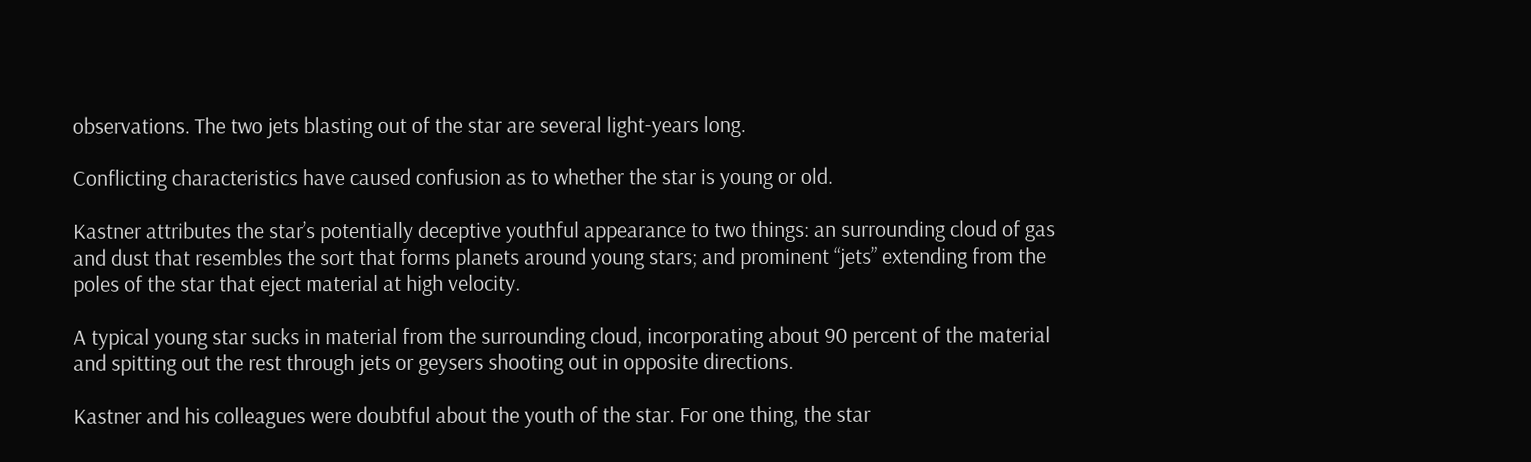observations. The two jets blasting out of the star are several light-years long.

Conflicting characteristics have caused confusion as to whether the star is young or old.

Kastner attributes the star’s potentially deceptive youthful appearance to two things: an surrounding cloud of gas and dust that resembles the sort that forms planets around young stars; and prominent “jets” extending from the poles of the star that eject material at high velocity.

A typical young star sucks in material from the surrounding cloud, incorporating about 90 percent of the material and spitting out the rest through jets or geysers shooting out in opposite directions.

Kastner and his colleagues were doubtful about the youth of the star. For one thing, the star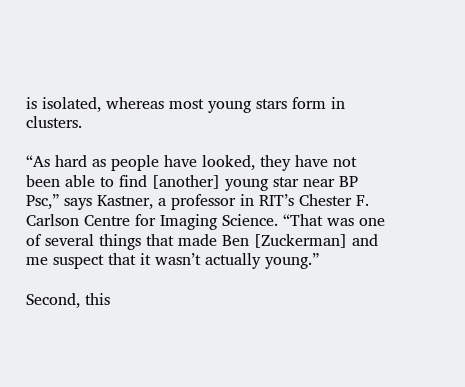is isolated, whereas most young stars form in clusters.

“As hard as people have looked, they have not been able to find [another] young star near BP Psc,” says Kastner, a professor in RIT’s Chester F. Carlson Centre for Imaging Science. “That was one of several things that made Ben [Zuckerman] and me suspect that it wasn’t actually young.”

Second, this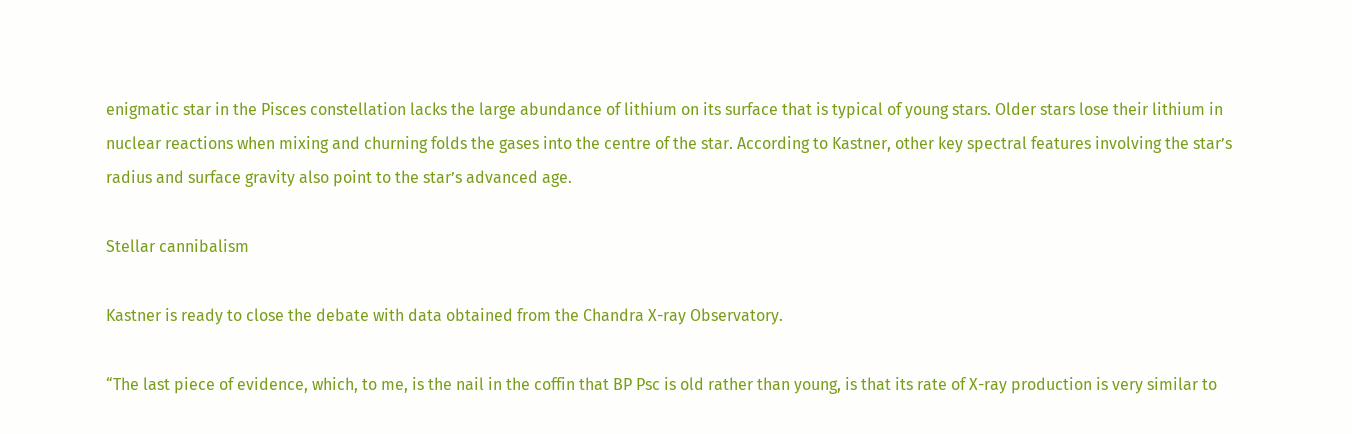enigmatic star in the Pisces constellation lacks the large abundance of lithium on its surface that is typical of young stars. Older stars lose their lithium in nuclear reactions when mixing and churning folds the gases into the centre of the star. According to Kastner, other key spectral features involving the star’s radius and surface gravity also point to the star’s advanced age.

Stellar cannibalism

Kastner is ready to close the debate with data obtained from the Chandra X-ray Observatory.

“The last piece of evidence, which, to me, is the nail in the coffin that BP Psc is old rather than young, is that its rate of X-ray production is very similar to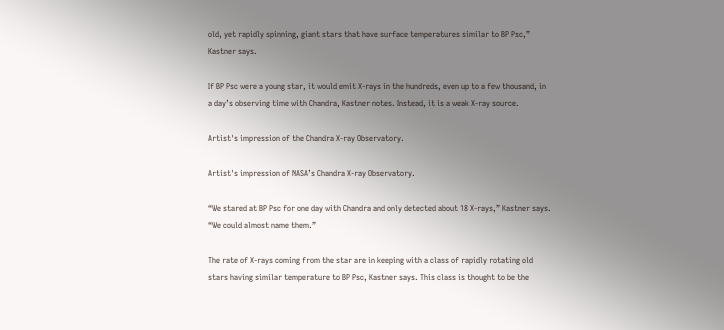old, yet rapidly spinning, giant stars that have surface temperatures similar to BP Psc,” Kastner says.

If BP Psc were a young star, it would emit X-rays in the hundreds, even up to a few thousand, in a day’s observing time with Chandra, Kastner notes. Instead, it is a weak X-ray source.

Artist's impression of the Chandra X-ray Observatory.

Artist's impression of NASA’s Chandra X-ray Observatory.

“We stared at BP Psc for one day with Chandra and only detected about 18 X-rays,” Kastner says. “We could almost name them.”

The rate of X-rays coming from the star are in keeping with a class of rapidly rotating old stars having similar temperature to BP Psc, Kastner says. This class is thought to be the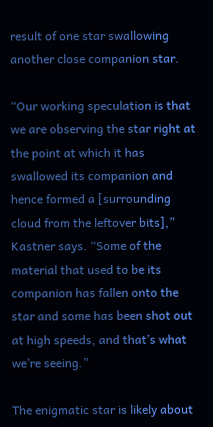result of one star swallowing another close companion star.

“Our working speculation is that we are observing the star right at the point at which it has swallowed its companion and hence formed a [surrounding cloud from the leftover bits],” Kastner says. “Some of the material that used to be its companion has fallen onto the star and some has been shot out at high speeds, and that’s what we’re seeing.”

The enigmatic star is likely about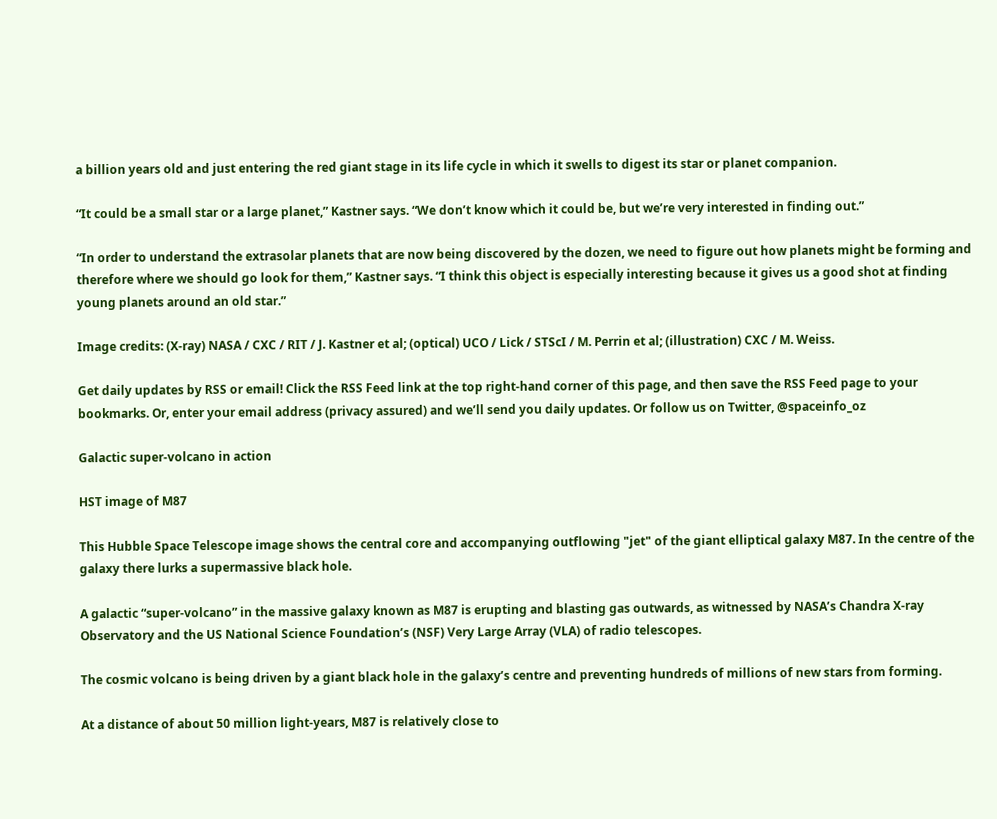a billion years old and just entering the red giant stage in its life cycle in which it swells to digest its star or planet companion.

“It could be a small star or a large planet,” Kastner says. “We don’t know which it could be, but we’re very interested in finding out.”

“In order to understand the extrasolar planets that are now being discovered by the dozen, we need to figure out how planets might be forming and therefore where we should go look for them,” Kastner says. “I think this object is especially interesting because it gives us a good shot at finding young planets around an old star.”

Image credits: (X-ray) NASA / CXC / RIT / J. Kastner et al; (optical) UCO / Lick / STScI / M. Perrin et al; (illustration) CXC / M. Weiss.

Get daily updates by RSS or email! Click the RSS Feed link at the top right-hand corner of this page, and then save the RSS Feed page to your bookmarks. Or, enter your email address (privacy assured) and we’ll send you daily updates. Or follow us on Twitter, @spaceinfo_oz

Galactic super-volcano in action

HST image of M87

This Hubble Space Telescope image shows the central core and accompanying outflowing "jet" of the giant elliptical galaxy M87. In the centre of the galaxy there lurks a supermassive black hole.

A galactic “super-volcano” in the massive galaxy known as M87 is erupting and blasting gas outwards, as witnessed by NASA’s Chandra X-ray Observatory and the US National Science Foundation’s (NSF) Very Large Array (VLA) of radio telescopes.

The cosmic volcano is being driven by a giant black hole in the galaxy’s centre and preventing hundreds of millions of new stars from forming.

At a distance of about 50 million light-years, M87 is relatively close to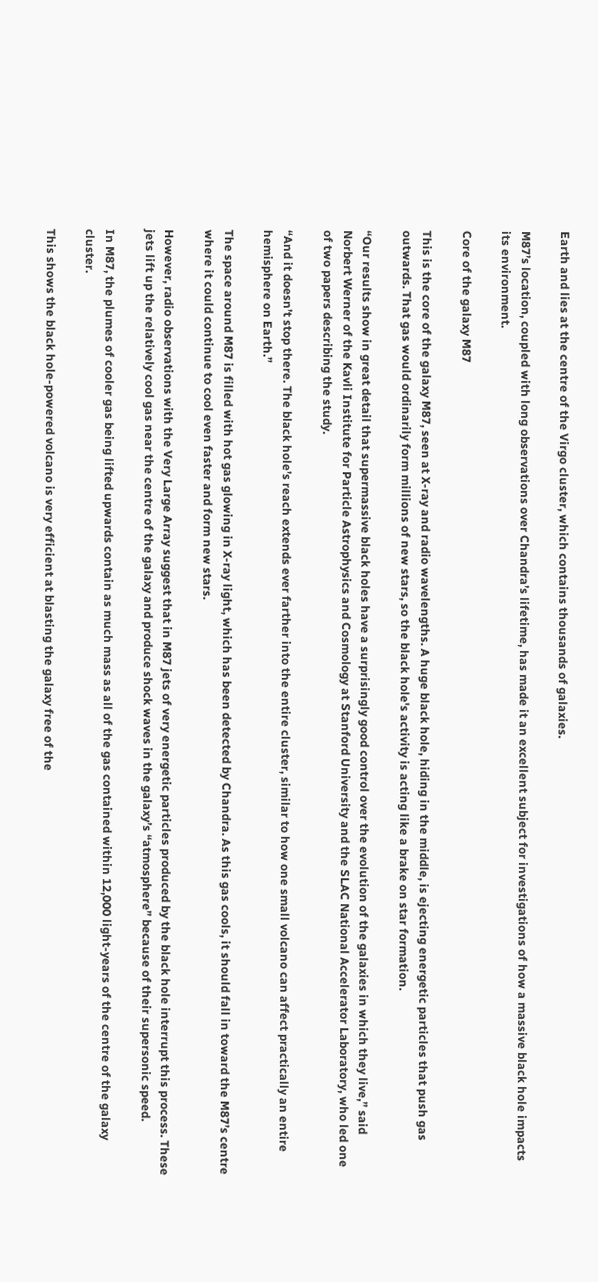Earth and lies at the centre of the Virgo cluster, which contains thousands of galaxies.

M87’s location, coupled with long observations over Chandra’s lifetime, has made it an excellent subject for investigations of how a massive black hole impacts its environment.

Core of the galaxy M87

This is the core of the galaxy M87, seen at X-ray and radio wavelengths. A huge black hole, hiding in the middle, is ejecting energetic particles that push gas outwards. That gas would ordinarily form millions of new stars, so the black hole's activity is acting like a brake on star formation.

“Our results show in great detail that supermassive black holes have a surprisingly good control over the evolution of the galaxies in which they live,” said Norbert Werner of the Kavli Institute for Particle Astrophysics and Cosmology at Stanford University and the SLAC National Accelerator Laboratory, who led one of two papers describing the study.

“And it doesn’t stop there. The black hole’s reach extends ever farther into the entire cluster, similar to how one small volcano can affect practically an entire hemisphere on Earth.”

The space around M87 is filled with hot gas glowing in X-ray light, which has been detected by Chandra. As this gas cools, it should fall in toward the M87’s centre where it could continue to cool even faster and form new stars.

However, radio observations with the Very Large Array suggest that in M87 jets of very energetic particles produced by the black hole interrupt this process. These jets lift up the relatively cool gas near the centre of the galaxy and produce shock waves in the galaxy’s “atmosphere” because of their supersonic speed.

In M87, the plumes of cooler gas being lifted upwards contain as much mass as all of the gas contained within 12,000 light-years of the centre of the galaxy cluster.

This shows the black hole-powered volcano is very efficient at blasting the galaxy free of the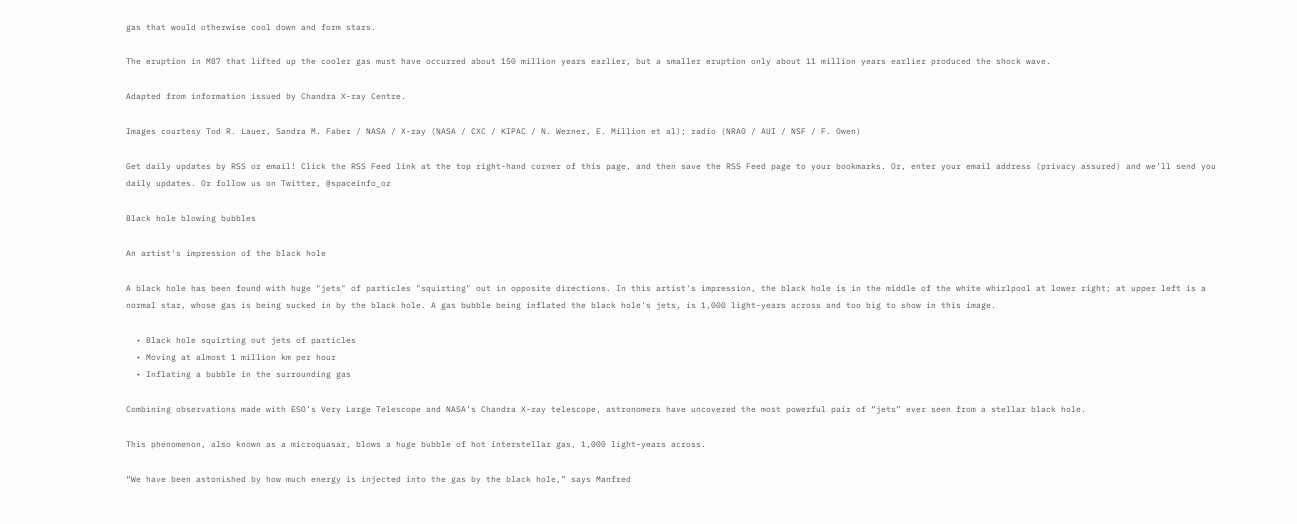gas that would otherwise cool down and form stars.

The eruption in M87 that lifted up the cooler gas must have occurred about 150 million years earlier, but a smaller eruption only about 11 million years earlier produced the shock wave.

Adapted from information issued by Chandra X-ray Centre.

Images courtesy Tod R. Lauer, Sandra M. Faber / NASA / X-ray (NASA / CXC / KIPAC / N. Werner, E. Million et al); radio (NRAO / AUI / NSF / F. Owen)

Get daily updates by RSS or email! Click the RSS Feed link at the top right-hand corner of this page, and then save the RSS Feed page to your bookmarks. Or, enter your email address (privacy assured) and we’ll send you daily updates. Or follow us on Twitter, @spaceinfo_oz

Black hole blowing bubbles

An artist's impression of the black hole

A black hole has been found with huge "jets" of particles "squirting" out in opposite directions. In this artist's impression, the black hole is in the middle of the white whirlpool at lower right; at upper left is a normal star, whose gas is being sucked in by the black hole. A gas bubble being inflated the black hole's jets, is 1,000 light-years across and too big to show in this image.

  • Black hole squirting out jets of particles
  • Moving at almost 1 million km per hour
  • Inflating a bubble in the surrounding gas

Combining observations made with ESO’s Very Large Telescope and NASA’s Chandra X-ray telescope, astronomers have uncovered the most powerful pair of “jets” ever seen from a stellar black hole.

This phenomenon, also known as a microquasar, blows a huge bubble of hot interstellar gas, 1,000 light-years across.

“We have been astonished by how much energy is injected into the gas by the black hole,” says Manfred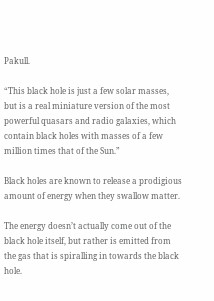Pakull.

“This black hole is just a few solar masses, but is a real miniature version of the most powerful quasars and radio galaxies, which contain black holes with masses of a few million times that of the Sun.”

Black holes are known to release a prodigious amount of energy when they swallow matter.

The energy doesn’t actually come out of the black hole itself, but rather is emitted from the gas that is spiralling in towards the black hole.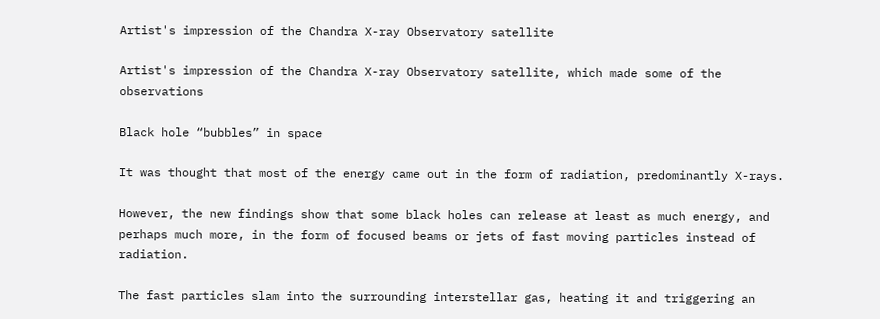Artist's impression of the Chandra X-ray Observatory satellite

Artist's impression of the Chandra X-ray Observatory satellite, which made some of the observations

Black hole “bubbles” in space

It was thought that most of the energy came out in the form of radiation, predominantly X-rays.

However, the new findings show that some black holes can release at least as much energy, and perhaps much more, in the form of focused beams or jets of fast moving particles instead of radiation.

The fast particles slam into the surrounding interstellar gas, heating it and triggering an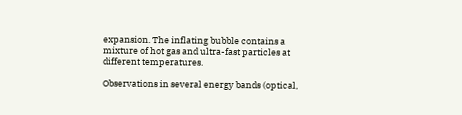expansion. The inflating bubble contains a mixture of hot gas and ultra-fast particles at different temperatures.

Observations in several energy bands (optical,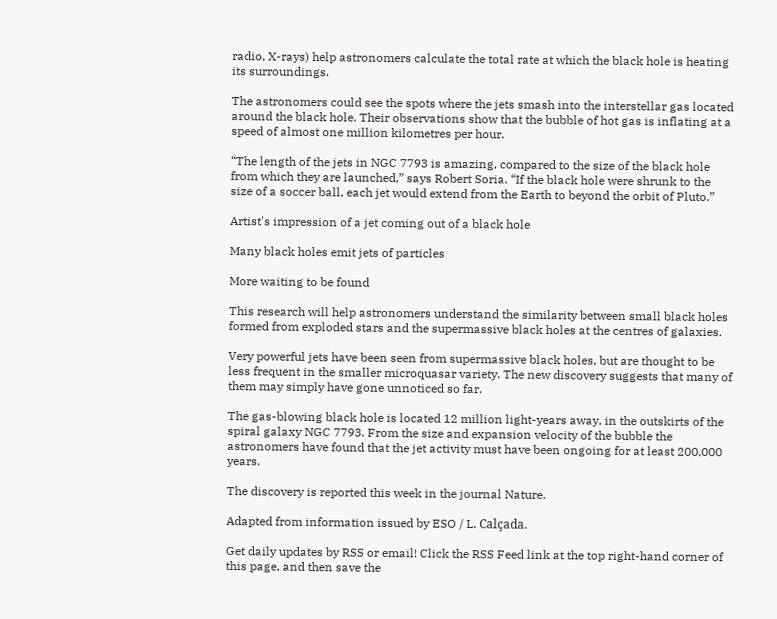radio, X-rays) help astronomers calculate the total rate at which the black hole is heating its surroundings.

The astronomers could see the spots where the jets smash into the interstellar gas located around the black hole. Their observations show that the bubble of hot gas is inflating at a speed of almost one million kilometres per hour.

“The length of the jets in NGC 7793 is amazing, compared to the size of the black hole from which they are launched,” says Robert Soria. “If the black hole were shrunk to the size of a soccer ball, each jet would extend from the Earth to beyond the orbit of Pluto.”

Artist's impression of a jet coming out of a black hole

Many black holes emit jets of particles

More waiting to be found

This research will help astronomers understand the similarity between small black holes formed from exploded stars and the supermassive black holes at the centres of galaxies.

Very powerful jets have been seen from supermassive black holes, but are thought to be less frequent in the smaller microquasar variety. The new discovery suggests that many of them may simply have gone unnoticed so far.

The gas-blowing black hole is located 12 million light-years away, in the outskirts of the spiral galaxy NGC 7793. From the size and expansion velocity of the bubble the astronomers have found that the jet activity must have been ongoing for at least 200,000 years.

The discovery is reported this week in the journal Nature.

Adapted from information issued by ESO / L. Calçada.

Get daily updates by RSS or email! Click the RSS Feed link at the top right-hand corner of this page, and then save the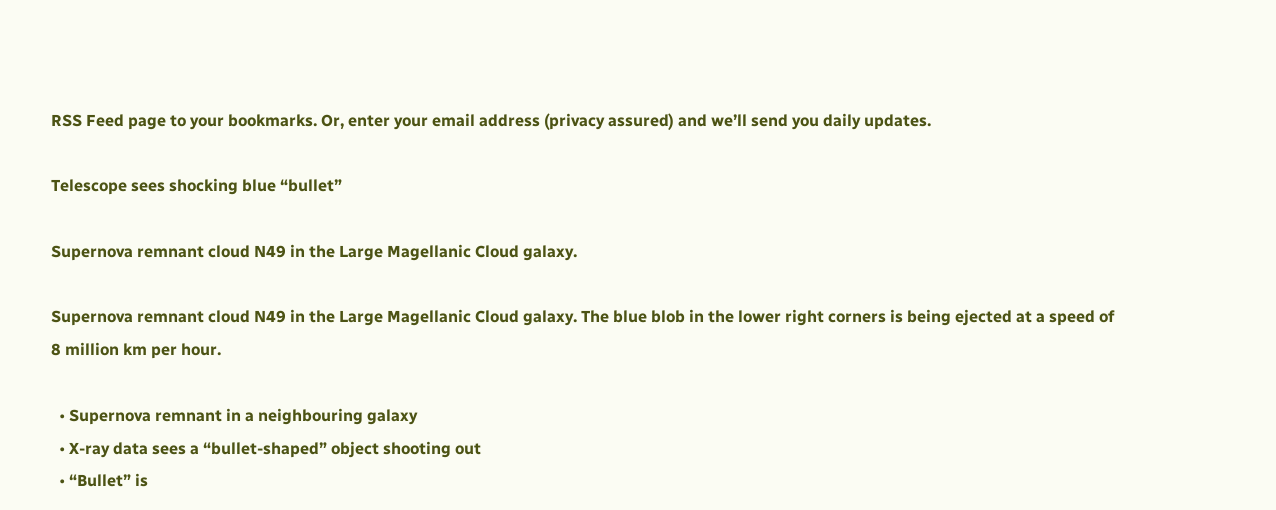RSS Feed page to your bookmarks. Or, enter your email address (privacy assured) and we’ll send you daily updates.

Telescope sees shocking blue “bullet”

Supernova remnant cloud N49 in the Large Magellanic Cloud galaxy.

Supernova remnant cloud N49 in the Large Magellanic Cloud galaxy. The blue blob in the lower right corners is being ejected at a speed of 8 million km per hour.

  • Supernova remnant in a neighbouring galaxy
  • X-ray data sees a “bullet-shaped” object shooting out
  • “Bullet” is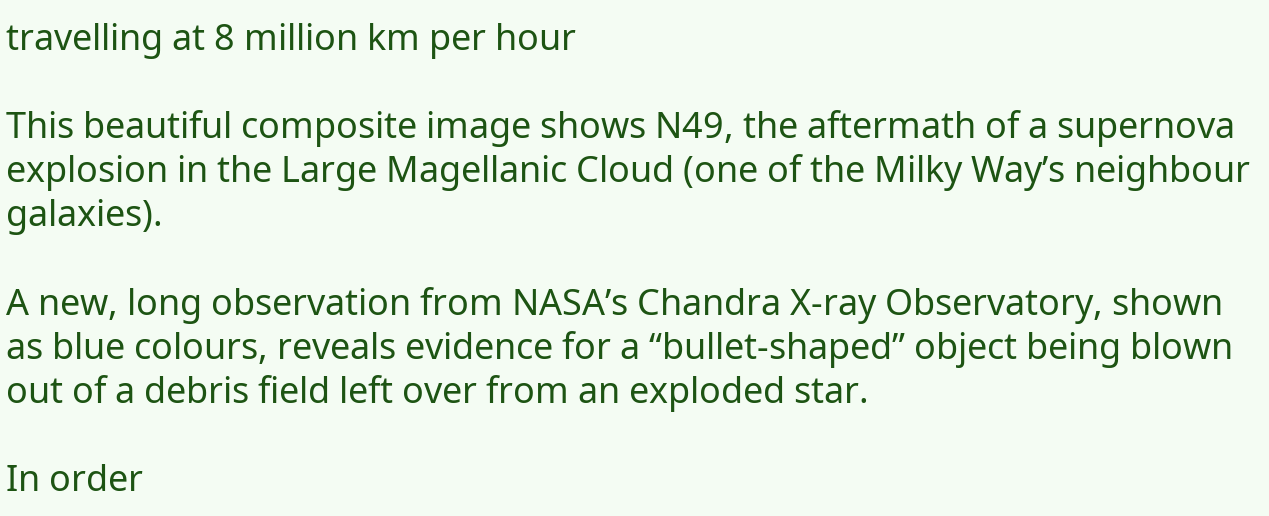travelling at 8 million km per hour

This beautiful composite image shows N49, the aftermath of a supernova explosion in the Large Magellanic Cloud (one of the Milky Way’s neighbour galaxies).

A new, long observation from NASA’s Chandra X-ray Observatory, shown as blue colours, reveals evidence for a “bullet-shaped” object being blown out of a debris field left over from an exploded star.

In order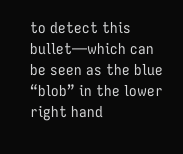to detect this bullet—which can be seen as the blue “blob” in the lower right hand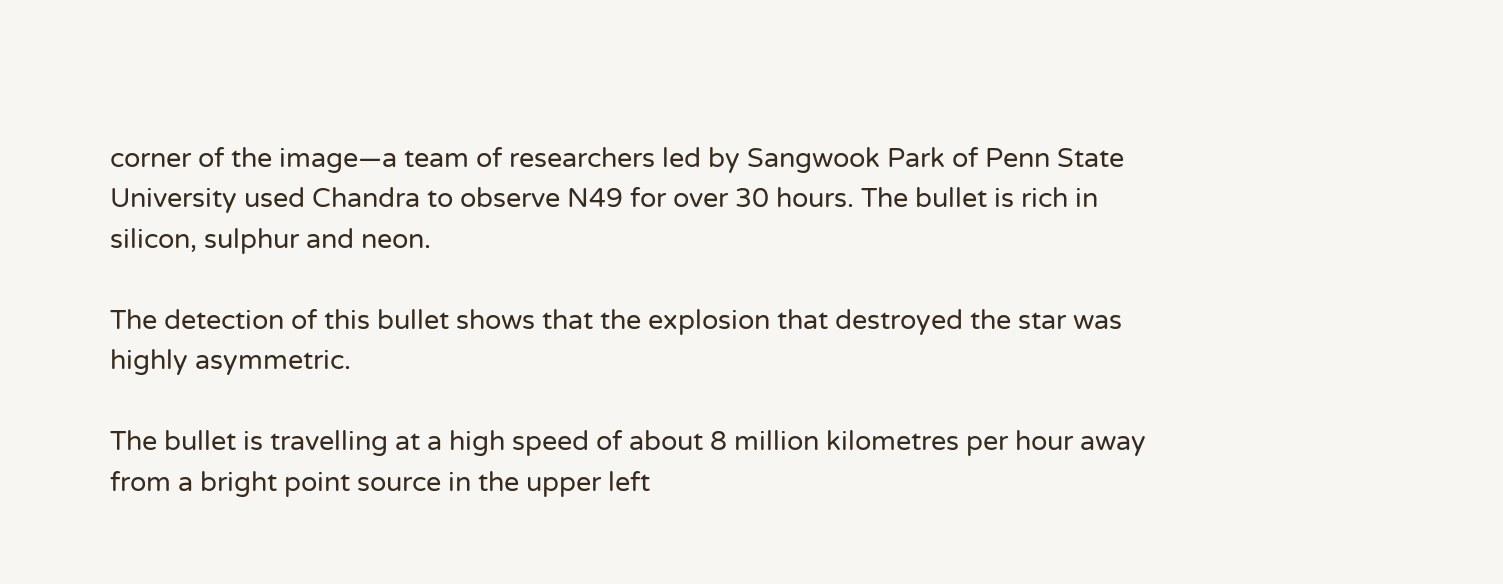corner of the image—a team of researchers led by Sangwook Park of Penn State University used Chandra to observe N49 for over 30 hours. The bullet is rich in silicon, sulphur and neon.

The detection of this bullet shows that the explosion that destroyed the star was highly asymmetric.

The bullet is travelling at a high speed of about 8 million kilometres per hour away from a bright point source in the upper left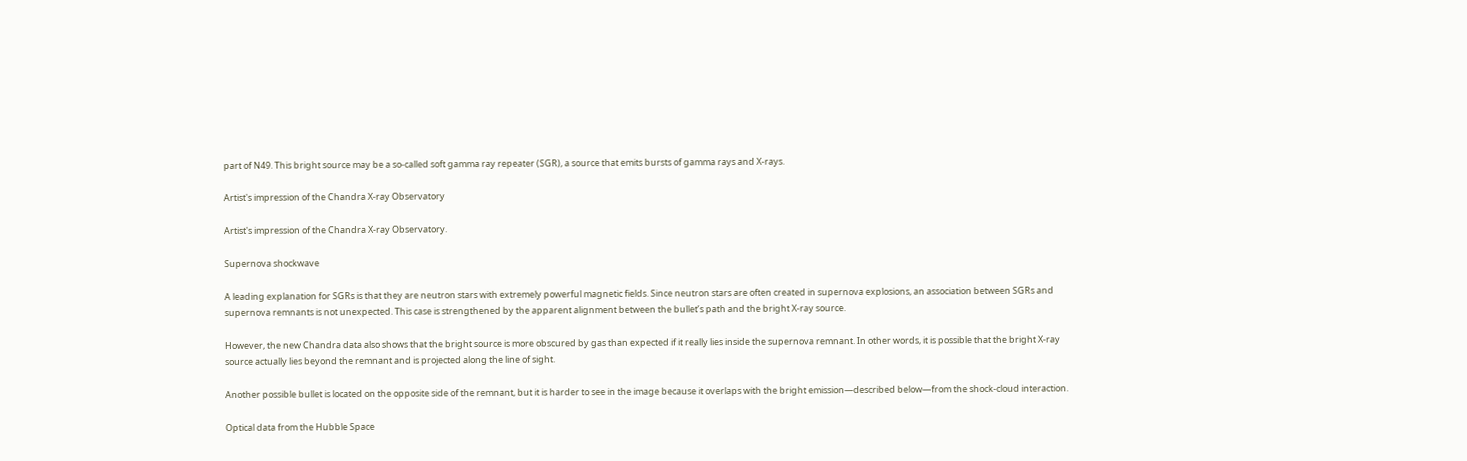part of N49. This bright source may be a so-called soft gamma ray repeater (SGR), a source that emits bursts of gamma rays and X-rays.

Artist's impression of the Chandra X-ray Observatory

Artist's impression of the Chandra X-ray Observatory.

Supernova shockwave

A leading explanation for SGRs is that they are neutron stars with extremely powerful magnetic fields. Since neutron stars are often created in supernova explosions, an association between SGRs and supernova remnants is not unexpected. This case is strengthened by the apparent alignment between the bullet’s path and the bright X-ray source.

However, the new Chandra data also shows that the bright source is more obscured by gas than expected if it really lies inside the supernova remnant. In other words, it is possible that the bright X-ray source actually lies beyond the remnant and is projected along the line of sight.

Another possible bullet is located on the opposite side of the remnant, but it is harder to see in the image because it overlaps with the bright emission—described below—from the shock-cloud interaction.

Optical data from the Hubble Space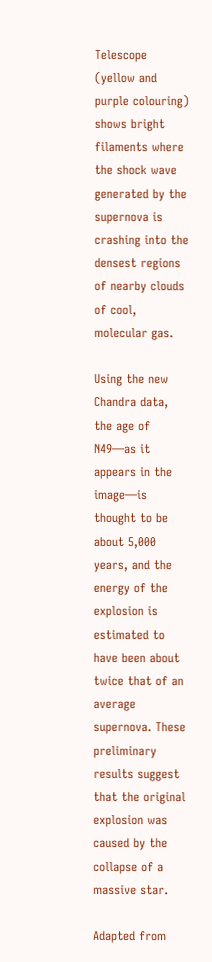Telescope (yellow and purple colouring) shows bright filaments where the shock wave generated by the supernova is crashing into the densest regions of nearby clouds of cool, molecular gas.

Using the new Chandra data, the age of N49—as it appears in the image—is thought to be about 5,000 years, and the energy of the explosion is estimated to have been about twice that of an average supernova. These preliminary results suggest that the original explosion was caused by the collapse of a massive star.

Adapted from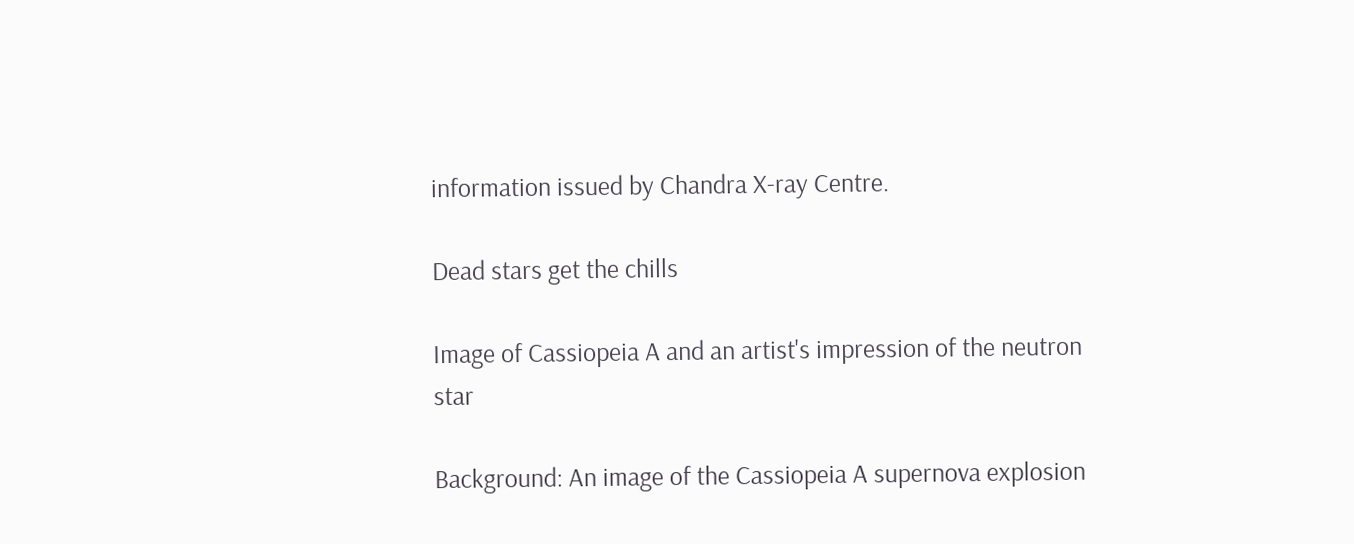information issued by Chandra X-ray Centre.

Dead stars get the chills

Image of Cassiopeia A and an artist's impression of the neutron star

Background: An image of the Cassiopeia A supernova explosion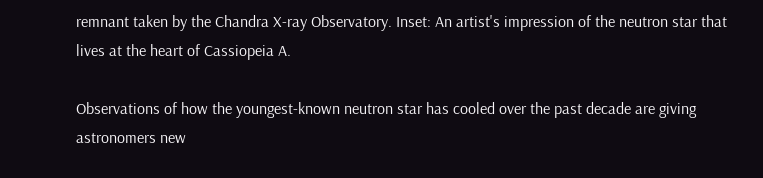remnant taken by the Chandra X-ray Observatory. Inset: An artist's impression of the neutron star that lives at the heart of Cassiopeia A.

Observations of how the youngest-known neutron star has cooled over the past decade are giving astronomers new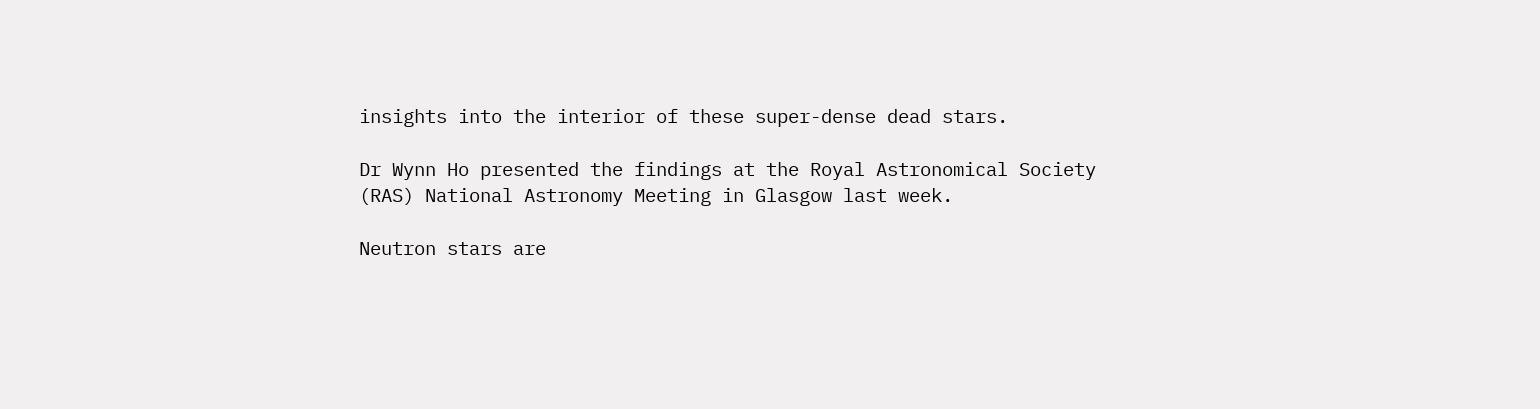insights into the interior of these super-dense dead stars.

Dr Wynn Ho presented the findings at the Royal Astronomical Society (RAS) National Astronomy Meeting in Glasgow last week.

Neutron stars are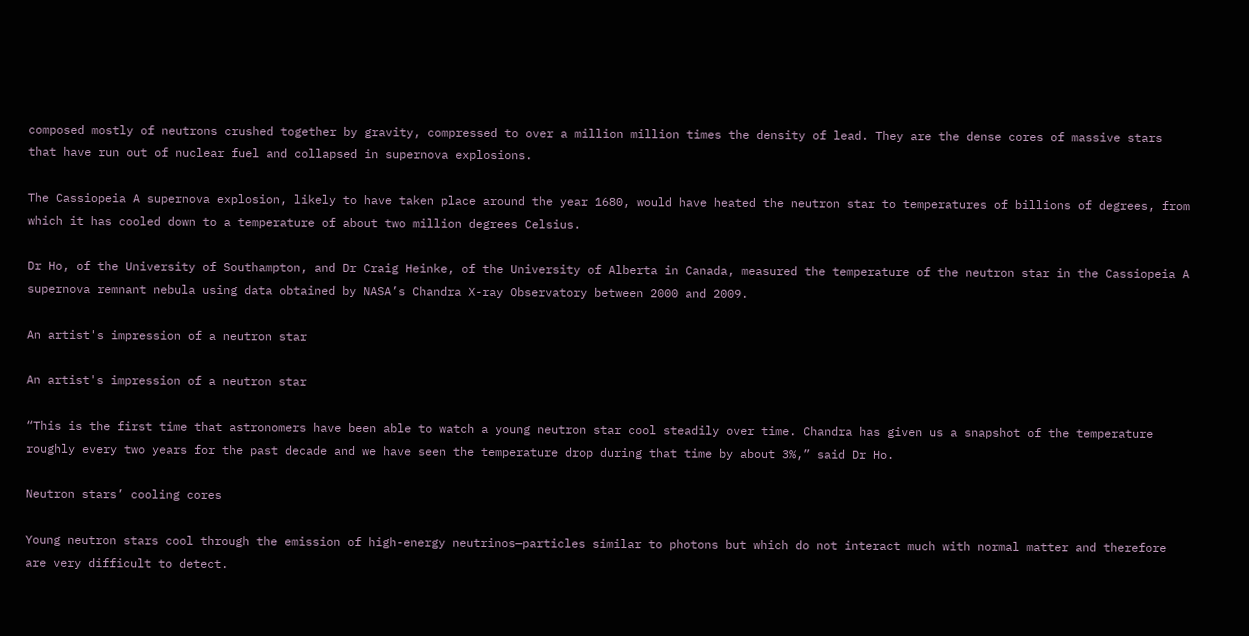composed mostly of neutrons crushed together by gravity, compressed to over a million million times the density of lead. They are the dense cores of massive stars that have run out of nuclear fuel and collapsed in supernova explosions.

The Cassiopeia A supernova explosion, likely to have taken place around the year 1680, would have heated the neutron star to temperatures of billions of degrees, from which it has cooled down to a temperature of about two million degrees Celsius.

Dr Ho, of the University of Southampton, and Dr Craig Heinke, of the University of Alberta in Canada, measured the temperature of the neutron star in the Cassiopeia A supernova remnant nebula using data obtained by NASA’s Chandra X-ray Observatory between 2000 and 2009.

An artist's impression of a neutron star

An artist's impression of a neutron star

“This is the first time that astronomers have been able to watch a young neutron star cool steadily over time. Chandra has given us a snapshot of the temperature roughly every two years for the past decade and we have seen the temperature drop during that time by about 3%,” said Dr Ho.

Neutron stars’ cooling cores

Young neutron stars cool through the emission of high-energy neutrinos—particles similar to photons but which do not interact much with normal matter and therefore are very difficult to detect.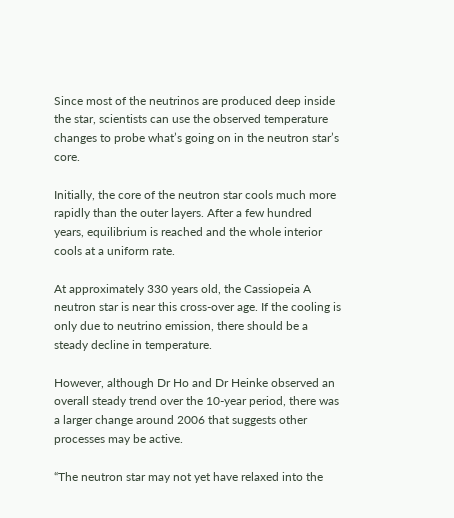Since most of the neutrinos are produced deep inside the star, scientists can use the observed temperature changes to probe what’s going on in the neutron star’s core.

Initially, the core of the neutron star cools much more rapidly than the outer layers. After a few hundred years, equilibrium is reached and the whole interior cools at a uniform rate.

At approximately 330 years old, the Cassiopeia A neutron star is near this cross-over age. If the cooling is only due to neutrino emission, there should be a steady decline in temperature.

However, although Dr Ho and Dr Heinke observed an overall steady trend over the 10-year period, there was a larger change around 2006 that suggests other processes may be active.

“The neutron star may not yet have relaxed into the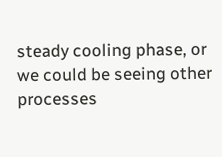steady cooling phase, or we could be seeing other processes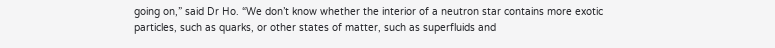going on,” said Dr Ho. “We don’t know whether the interior of a neutron star contains more exotic particles, such as quarks, or other states of matter, such as superfluids and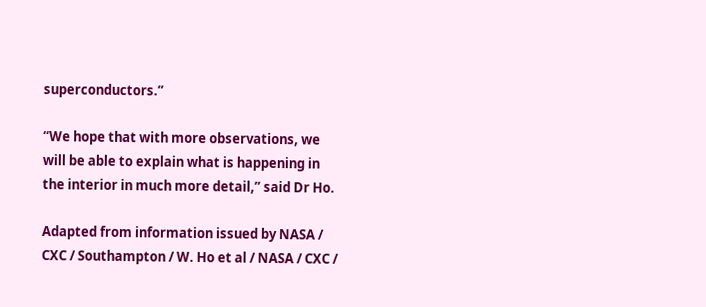superconductors.”

“We hope that with more observations, we will be able to explain what is happening in the interior in much more detail,” said Dr Ho.

Adapted from information issued by NASA / CXC / Southampton / W. Ho et al / NASA / CXC /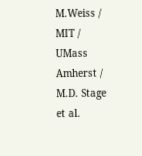M.Weiss / MIT / UMass Amherst / M.D. Stage et al.